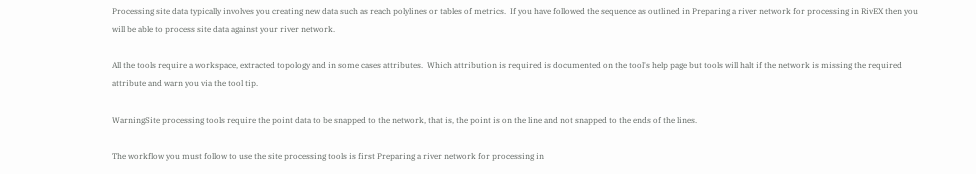Processing site data typically involves you creating new data such as reach polylines or tables of metrics.  If you have followed the sequence as outlined in Preparing a river network for processing in RivEX then you will be able to process site data against your river network.

All the tools require a workspace, extracted topology and in some cases attributes.  Which attribution is required is documented on the tool's help page but tools will halt if the network is missing the required attribute and warn you via the tool tip.

WarningSite processing tools require the point data to be snapped to the network, that is, the point is on the line and not snapped to the ends of the lines.

The workflow you must follow to use the site processing tools is first Preparing a river network for processing in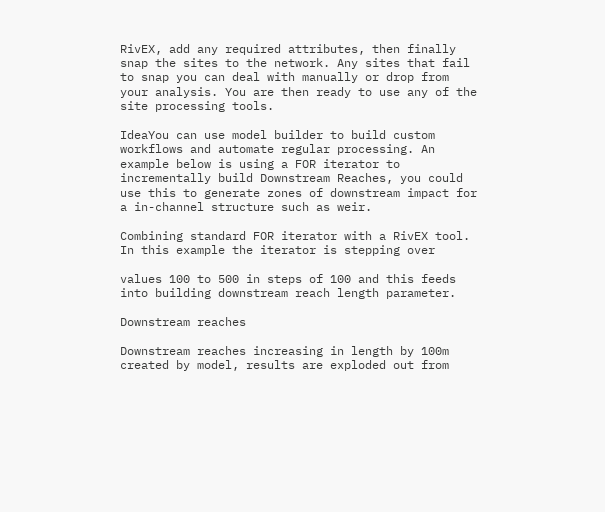RivEX, add any required attributes, then finally snap the sites to the network. Any sites that fail to snap you can deal with manually or drop from your analysis. You are then ready to use any of the site processing tools.

IdeaYou can use model builder to build custom workflows and automate regular processing. An example below is using a FOR iterator to incrementally build Downstream Reaches, you could use this to generate zones of downstream impact for a in-channel structure such as weir.

Combining standard FOR iterator with a RivEX tool. In this example the iterator is stepping over

values 100 to 500 in steps of 100 and this feeds into building downstream reach length parameter.

Downstream reaches

Downstream reaches increasing in length by 100m created by model, results are exploded out from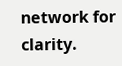network for clarity.